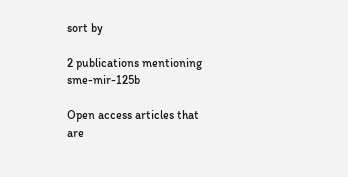sort by

2 publications mentioning sme-mir-125b

Open access articles that are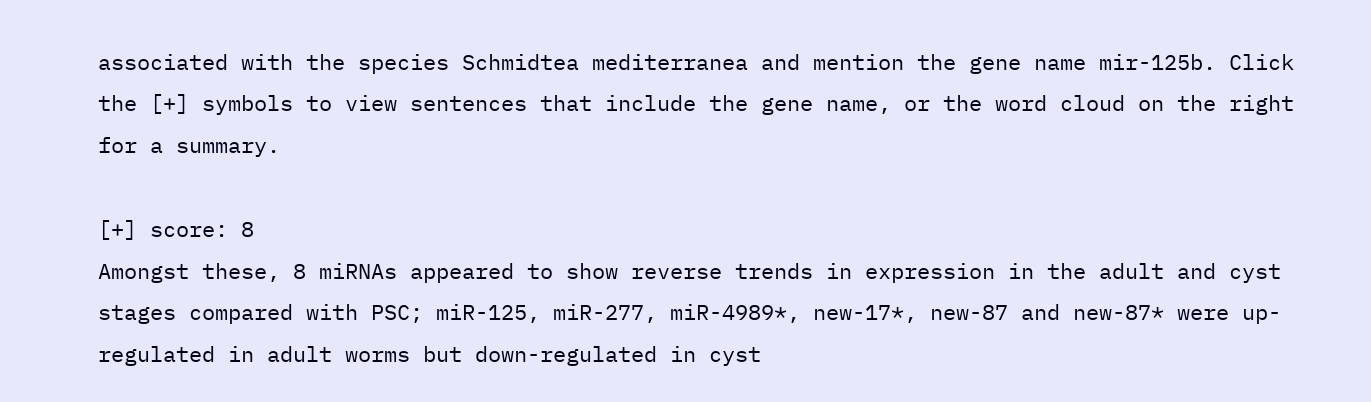associated with the species Schmidtea mediterranea and mention the gene name mir-125b. Click the [+] symbols to view sentences that include the gene name, or the word cloud on the right for a summary.

[+] score: 8
Amongst these, 8 miRNAs appeared to show reverse trends in expression in the adult and cyst stages compared with PSC; miR-125, miR-277, miR-4989*, new-17*, new-87 and new-87* were up-regulated in adult worms but down-regulated in cyst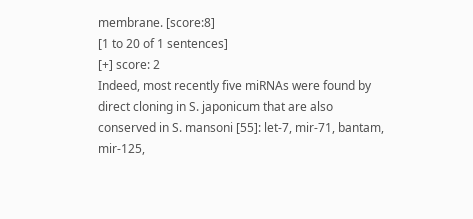membrane. [score:8]
[1 to 20 of 1 sentences]
[+] score: 2
Indeed, most recently five miRNAs were found by direct cloning in S. japonicum that are also conserved in S. mansoni [55]: let-7, mir-71, bantam, mir-125,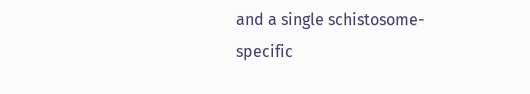and a single schistosome-specific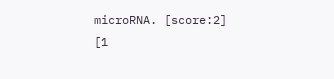microRNA. [score:2]
[1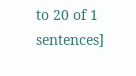to 20 of 1 sentences]